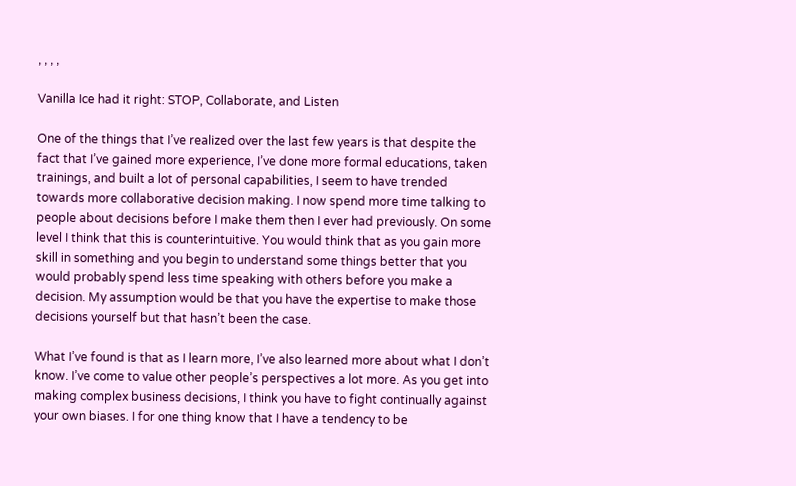, , , ,

Vanilla Ice had it right: STOP, Collaborate, and Listen

One of the things that I’ve realized over the last few years is that despite the fact that I’ve gained more experience, I’ve done more formal educations, taken trainings, and built a lot of personal capabilities, I seem to have trended towards more collaborative decision making. I now spend more time talking to people about decisions before I make them then I ever had previously. On some level I think that this is counterintuitive. You would think that as you gain more skill in something and you begin to understand some things better that you would probably spend less time speaking with others before you make a decision. My assumption would be that you have the expertise to make those decisions yourself but that hasn’t been the case.

What I’ve found is that as I learn more, I’ve also learned more about what I don’t know. I’ve come to value other people’s perspectives a lot more. As you get into making complex business decisions, I think you have to fight continually against your own biases. I for one thing know that I have a tendency to be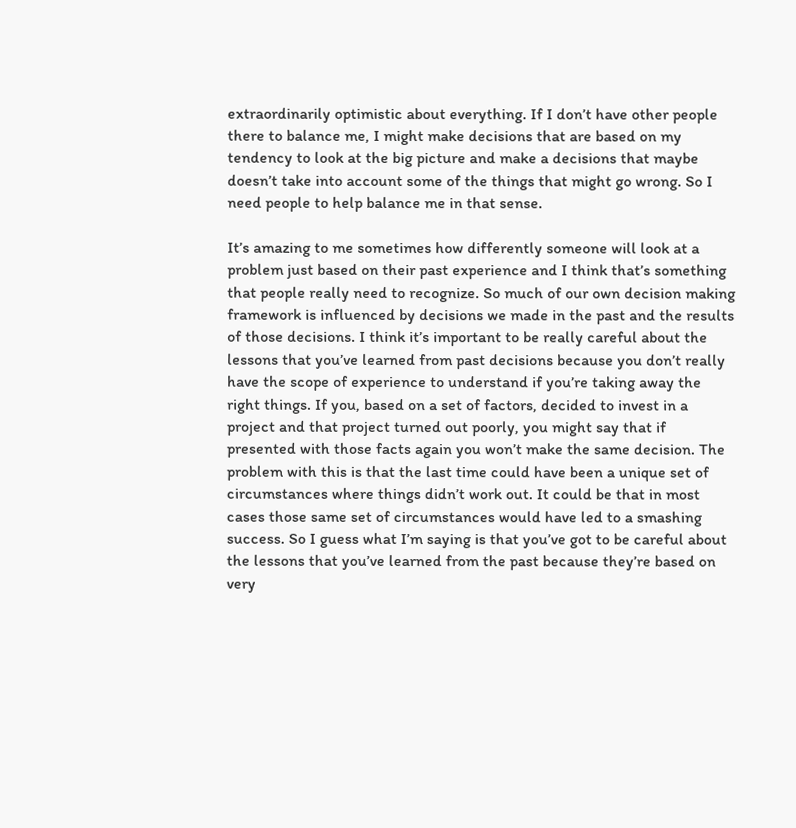extraordinarily optimistic about everything. If I don’t have other people there to balance me, I might make decisions that are based on my tendency to look at the big picture and make a decisions that maybe doesn’t take into account some of the things that might go wrong. So I need people to help balance me in that sense.

It’s amazing to me sometimes how differently someone will look at a problem just based on their past experience and I think that’s something that people really need to recognize. So much of our own decision making framework is influenced by decisions we made in the past and the results of those decisions. I think it’s important to be really careful about the lessons that you’ve learned from past decisions because you don’t really have the scope of experience to understand if you’re taking away the right things. If you, based on a set of factors, decided to invest in a project and that project turned out poorly, you might say that if presented with those facts again you won’t make the same decision. The problem with this is that the last time could have been a unique set of circumstances where things didn’t work out. It could be that in most cases those same set of circumstances would have led to a smashing success. So I guess what I’m saying is that you’ve got to be careful about the lessons that you’ve learned from the past because they’re based on very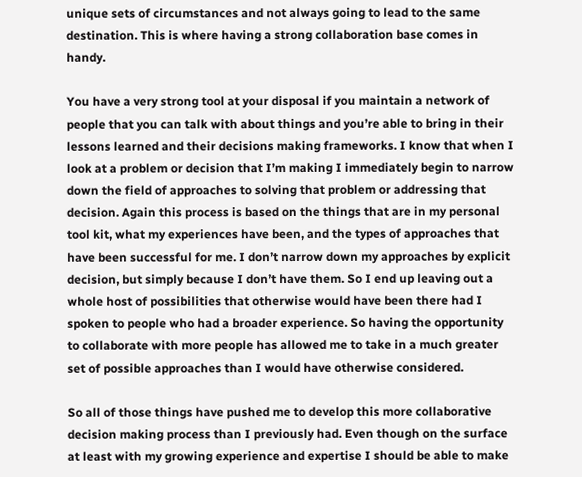unique sets of circumstances and not always going to lead to the same destination. This is where having a strong collaboration base comes in handy.

You have a very strong tool at your disposal if you maintain a network of people that you can talk with about things and you’re able to bring in their lessons learned and their decisions making frameworks. I know that when I look at a problem or decision that I’m making I immediately begin to narrow down the field of approaches to solving that problem or addressing that decision. Again this process is based on the things that are in my personal tool kit, what my experiences have been, and the types of approaches that have been successful for me. I don’t narrow down my approaches by explicit decision, but simply because I don’t have them. So I end up leaving out a whole host of possibilities that otherwise would have been there had I spoken to people who had a broader experience. So having the opportunity to collaborate with more people has allowed me to take in a much greater set of possible approaches than I would have otherwise considered.

So all of those things have pushed me to develop this more collaborative decision making process than I previously had. Even though on the surface at least with my growing experience and expertise I should be able to make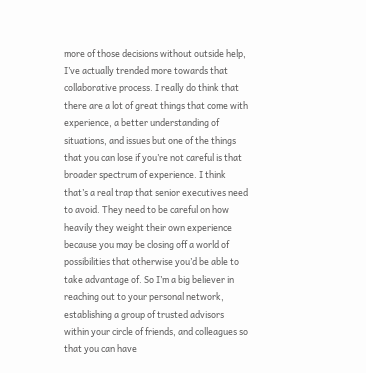more of those decisions without outside help, I’ve actually trended more towards that collaborative process. I really do think that there are a lot of great things that come with experience, a better understanding of situations, and issues but one of the things that you can lose if you’re not careful is that broader spectrum of experience. I think that’s a real trap that senior executives need to avoid. They need to be careful on how heavily they weight their own experience because you may be closing off a world of possibilities that otherwise you’d be able to take advantage of. So I’m a big believer in reaching out to your personal network, establishing a group of trusted advisors within your circle of friends, and colleagues so that you can have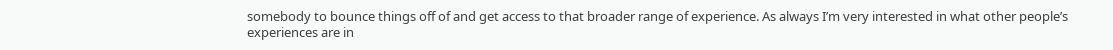somebody to bounce things off of and get access to that broader range of experience. As always I’m very interested in what other people’s experiences are in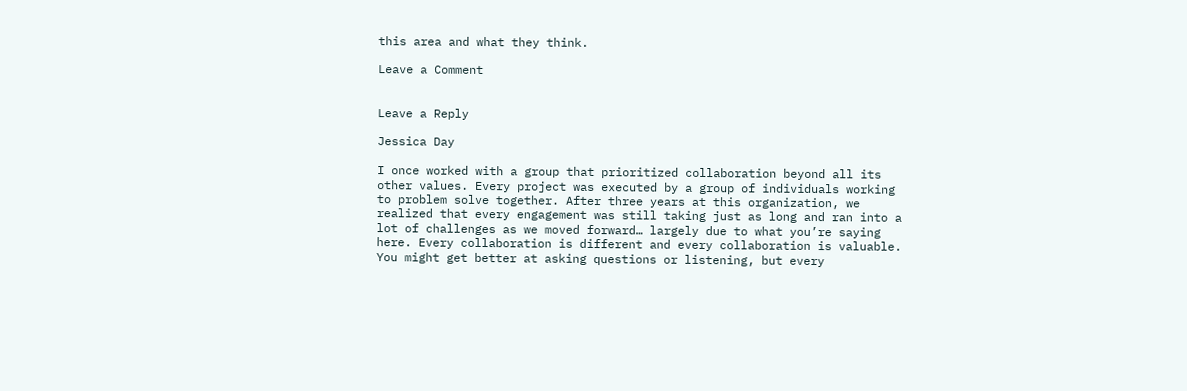this area and what they think.

Leave a Comment


Leave a Reply

Jessica Day

I once worked with a group that prioritized collaboration beyond all its other values. Every project was executed by a group of individuals working to problem solve together. After three years at this organization, we realized that every engagement was still taking just as long and ran into a lot of challenges as we moved forward… largely due to what you’re saying here. Every collaboration is different and every collaboration is valuable. You might get better at asking questions or listening, but every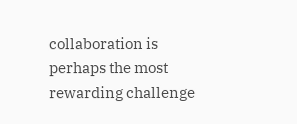collaboration is perhaps the most rewarding challenge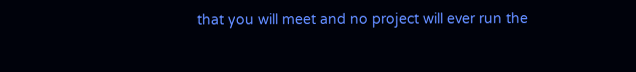that you will meet and no project will ever run the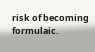risk of becoming formulaic.